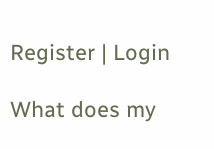Register | Login

What does my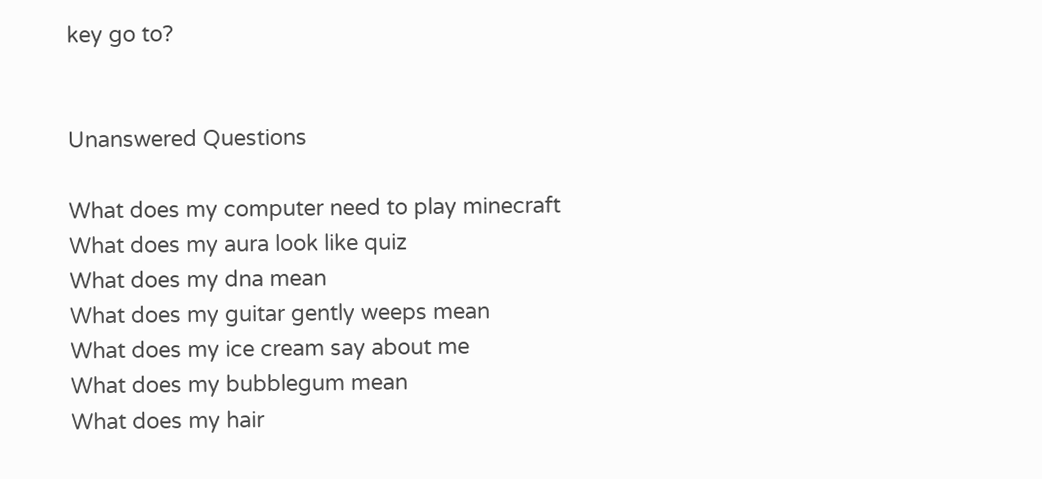key go to?


Unanswered Questions

What does my computer need to play minecraft
What does my aura look like quiz
What does my dna mean
What does my guitar gently weeps mean
What does my ice cream say about me
What does my bubblegum mean
What does my hair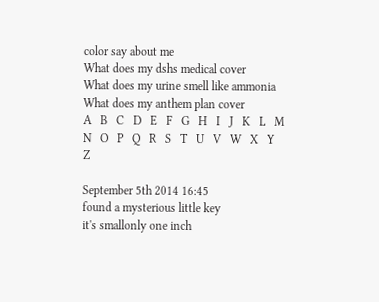color say about me
What does my dshs medical cover
What does my urine smell like ammonia
What does my anthem plan cover
A   B   C   D   E   F   G   H   I   J   K   L   M
N   O   P   Q   R   S   T   U   V   W   X   Y   Z

September 5th 2014 16:45
found a mysterious little key
it's smallonly one inch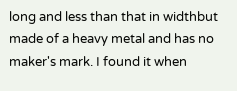long and less than that in widthbut made of a heavy metal and has no maker's mark. I found it when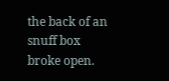the back of an snuff box broke open.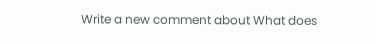Write a new comment about What does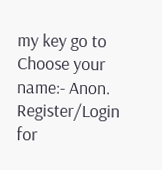my key go to
Choose your name:- Anon.
Register/Login for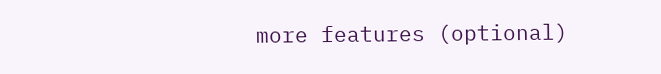more features (optional)